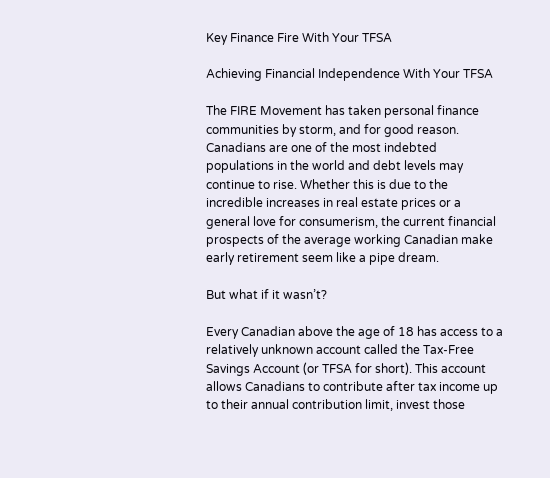Key Finance Fire With Your TFSA

Achieving Financial Independence With Your TFSA

The FIRE Movement has taken personal finance communities by storm, and for good reason. Canadians are one of the most indebted populations in the world and debt levels may continue to rise. Whether this is due to the incredible increases in real estate prices or a general love for consumerism, the current financial prospects of the average working Canadian make early retirement seem like a pipe dream.

But what if it wasn’t?

Every Canadian above the age of 18 has access to a relatively unknown account called the Tax-Free Savings Account (or TFSA for short). This account allows Canadians to contribute after tax income up to their annual contribution limit, invest those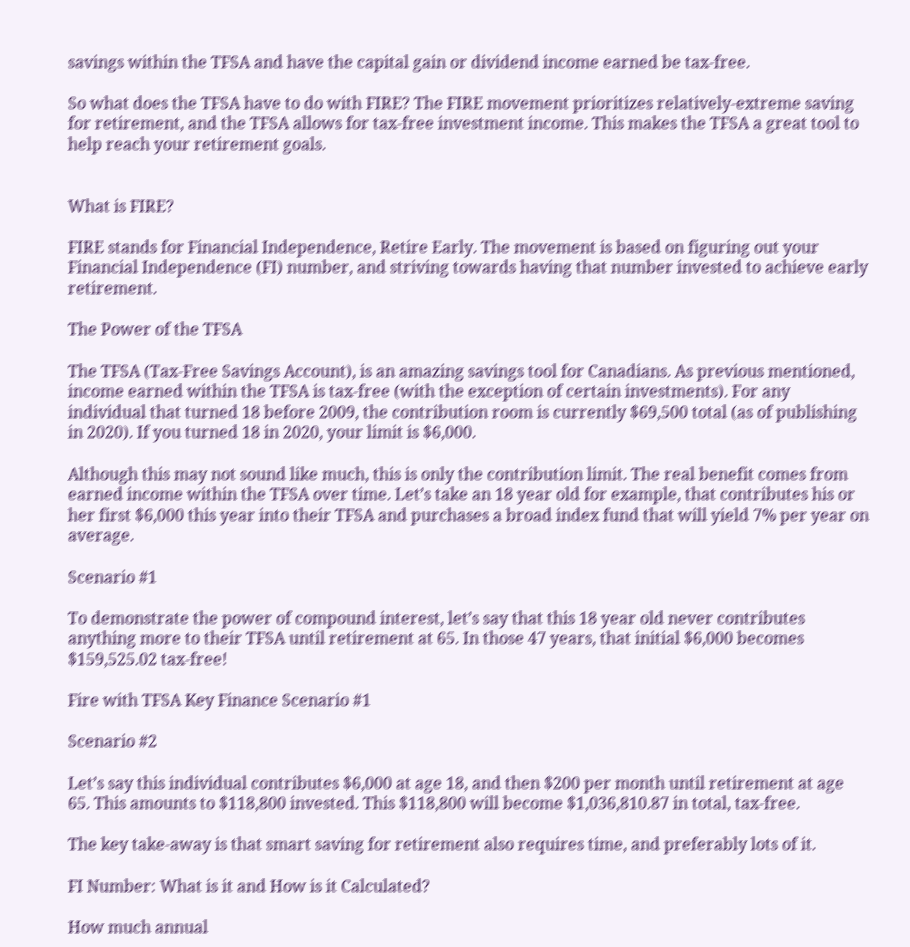savings within the TFSA and have the capital gain or dividend income earned be tax-free.

So what does the TFSA have to do with FIRE? The FIRE movement prioritizes relatively-extreme saving for retirement, and the TFSA allows for tax-free investment income. This makes the TFSA a great tool to help reach your retirement goals.


What is FIRE?

FIRE stands for Financial Independence, Retire Early. The movement is based on figuring out your Financial Independence (FI) number, and striving towards having that number invested to achieve early retirement.

The Power of the TFSA

The TFSA (Tax-Free Savings Account), is an amazing savings tool for Canadians. As previous mentioned, income earned within the TFSA is tax-free (with the exception of certain investments). For any individual that turned 18 before 2009, the contribution room is currently $69,500 total (as of publishing in 2020). If you turned 18 in 2020, your limit is $6,000.

Although this may not sound like much, this is only the contribution limit. The real benefit comes from earned income within the TFSA over time. Let’s take an 18 year old for example, that contributes his or her first $6,000 this year into their TFSA and purchases a broad index fund that will yield 7% per year on average.

Scenario #1

To demonstrate the power of compound interest, let’s say that this 18 year old never contributes anything more to their TFSA until retirement at 65. In those 47 years, that initial $6,000 becomes $159,525.02 tax-free!

Fire with TFSA Key Finance Scenario #1

Scenario #2

Let’s say this individual contributes $6,000 at age 18, and then $200 per month until retirement at age 65. This amounts to $118,800 invested. This $118,800 will become $1,036,810.87 in total, tax-free.

The key take-away is that smart saving for retirement also requires time, and preferably lots of it.

FI Number: What is it and How is it Calculated?

How much annual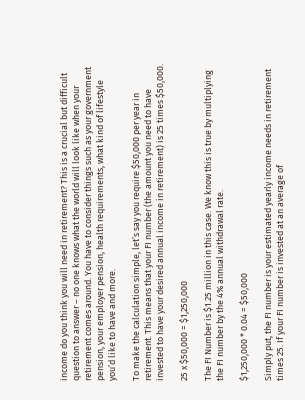income do you think you will need in retirement? This is a crucial but difficult question to answer – no one knows what the world will look like when your retirement comes around. You have to consider things such as your government pension, your employer pension, health requirements, what kind of lifestyle you’d like to have and more.

To make the calculation simple, let’s say you require $50,000 per year in retirement. This means that your FI number (the amount you need to have invested to have your desired annual income in retirement) is 25 times $50,000.

25 x $50,000 = $1,250,000

The FI Number is $1.25 million in this case. We know this is true by multiplying the FI number by the 4% annual withdrawal rate.

$1,250,000 * 0.04 = $50,000

Simply put, the FI number is your estimated yearly income needs in retirement times 25. If your FI number is invested at an average of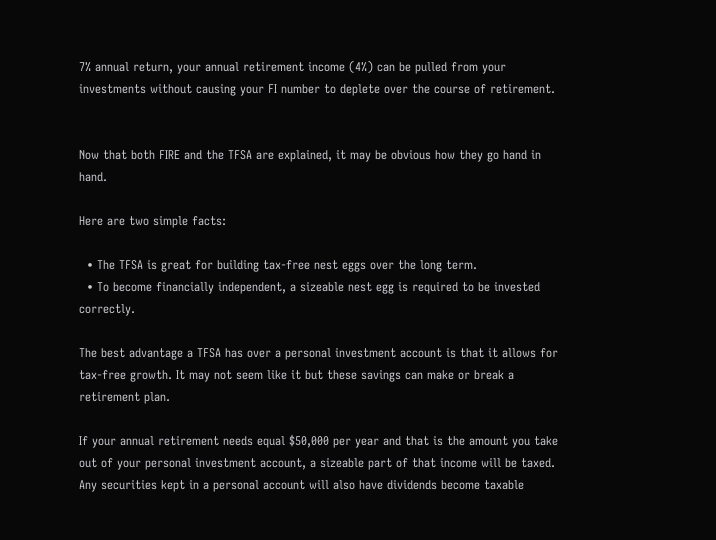7% annual return, your annual retirement income (4%) can be pulled from your investments without causing your FI number to deplete over the course of retirement.


Now that both FIRE and the TFSA are explained, it may be obvious how they go hand in hand.

Here are two simple facts:

  • The TFSA is great for building tax-free nest eggs over the long term.
  • To become financially independent, a sizeable nest egg is required to be invested correctly.

The best advantage a TFSA has over a personal investment account is that it allows for tax-free growth. It may not seem like it but these savings can make or break a retirement plan.

If your annual retirement needs equal $50,000 per year and that is the amount you take out of your personal investment account, a sizeable part of that income will be taxed. Any securities kept in a personal account will also have dividends become taxable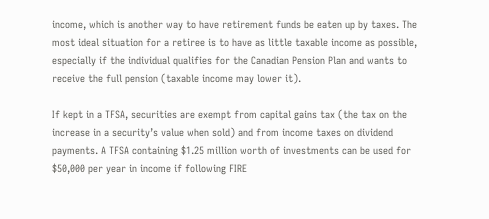income, which is another way to have retirement funds be eaten up by taxes. The most ideal situation for a retiree is to have as little taxable income as possible, especially if the individual qualifies for the Canadian Pension Plan and wants to receive the full pension (taxable income may lower it).

If kept in a TFSA, securities are exempt from capital gains tax (the tax on the increase in a security’s value when sold) and from income taxes on dividend payments. A TFSA containing $1.25 million worth of investments can be used for $50,000 per year in income if following FIRE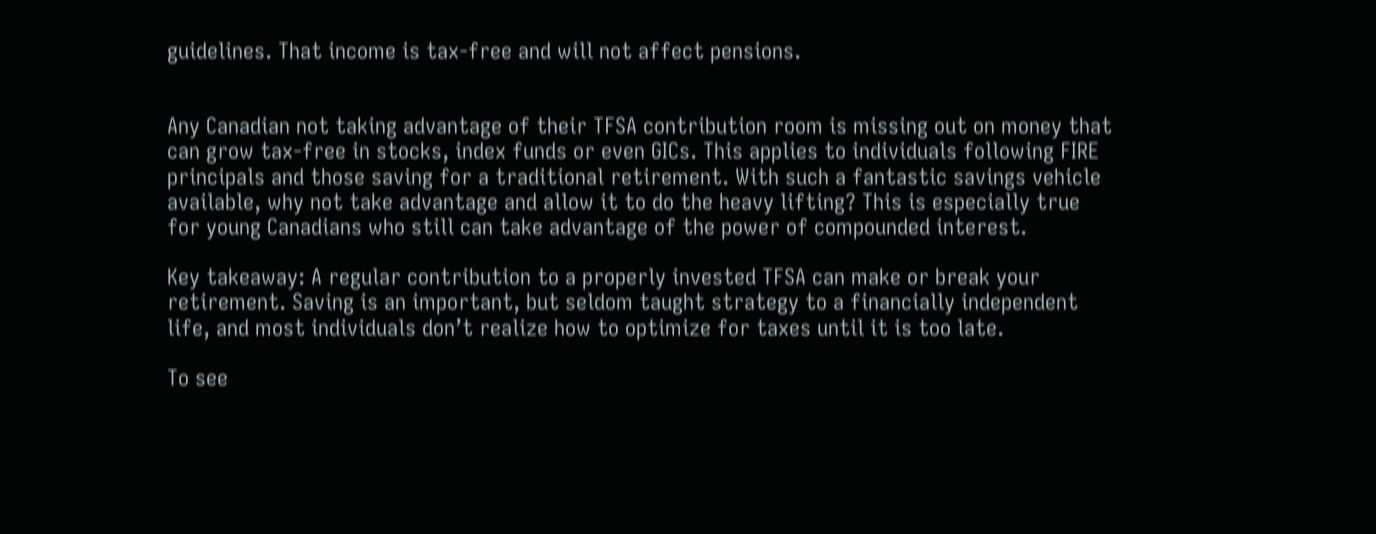guidelines. That income is tax-free and will not affect pensions.


Any Canadian not taking advantage of their TFSA contribution room is missing out on money that can grow tax-free in stocks, index funds or even GICs. This applies to individuals following FIRE principals and those saving for a traditional retirement. With such a fantastic savings vehicle available, why not take advantage and allow it to do the heavy lifting? This is especially true for young Canadians who still can take advantage of the power of compounded interest.

Key takeaway: A regular contribution to a properly invested TFSA can make or break your retirement. Saving is an important, but seldom taught strategy to a financially independent life, and most individuals don’t realize how to optimize for taxes until it is too late.

To see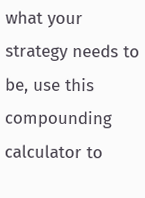what your strategy needs to be, use this compounding calculator to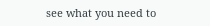see what you need to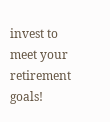invest to meet your retirement goals!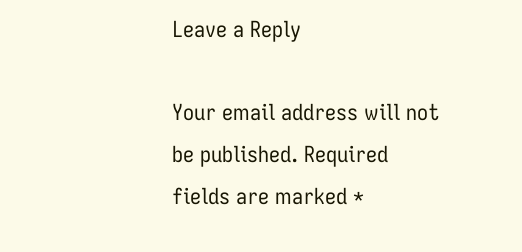Leave a Reply

Your email address will not be published. Required fields are marked *